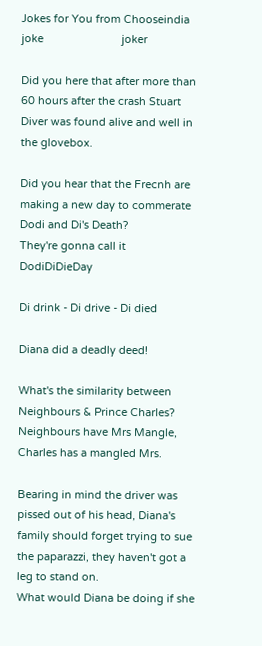Jokes for You from Chooseindia
joke                          joker

Did you here that after more than 60 hours after the crash Stuart Diver was found alive and well in the glovebox.

Did you hear that the Frecnh are making a new day to commerate Dodi and Di's Death?
They're gonna call it DodiDiDieDay

Di drink - Di drive - Di died

Diana did a deadly deed!

What's the similarity between Neighbours & Prince Charles?
Neighbours have Mrs Mangle, Charles has a mangled Mrs.

Bearing in mind the driver was pissed out of his head, Diana's family should forget trying to sue the paparazzi, they haven't got a leg to stand on.
What would Diana be doing if she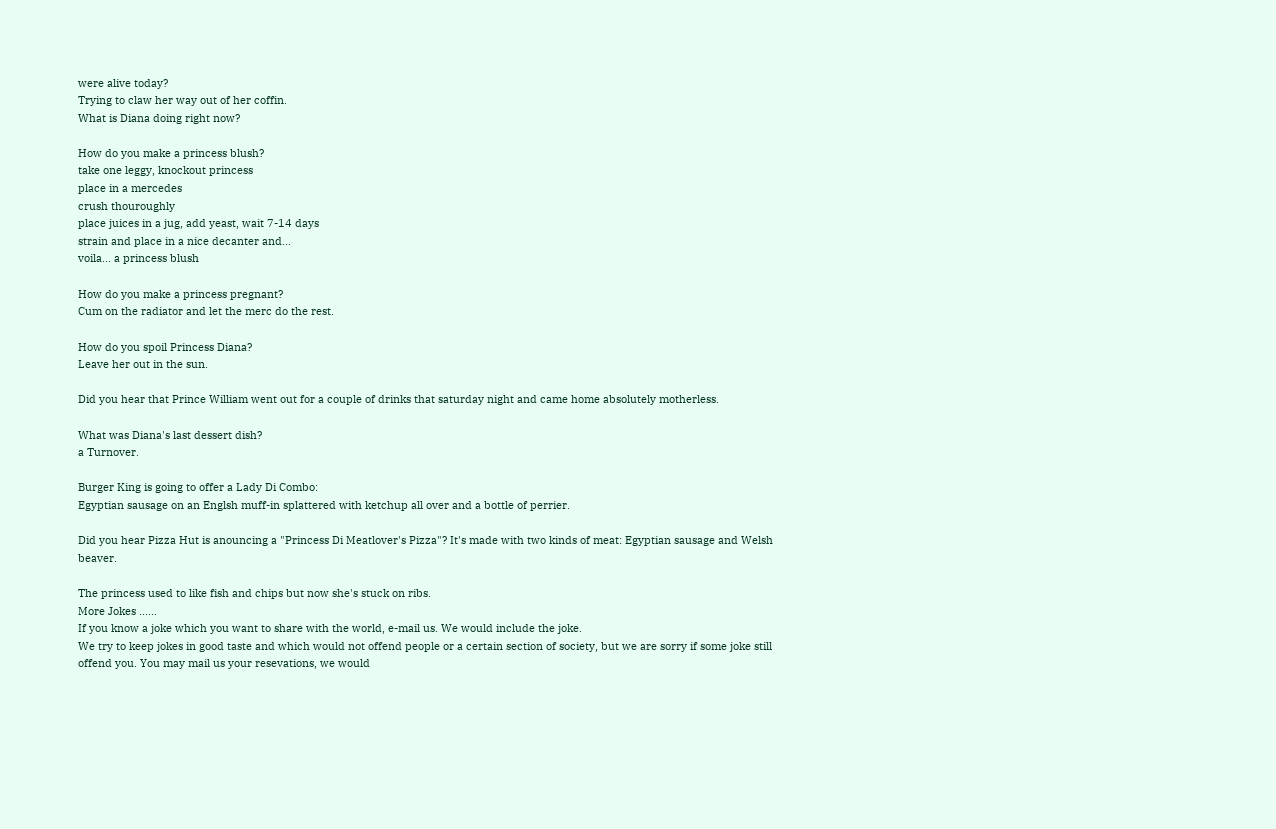were alive today?
Trying to claw her way out of her coffin.
What is Diana doing right now?

How do you make a princess blush?
take one leggy, knockout princess
place in a mercedes
crush thouroughly
place juices in a jug, add yeast, wait 7-14 days
strain and place in a nice decanter and...
voila... a princess blush

How do you make a princess pregnant?
Cum on the radiator and let the merc do the rest.

How do you spoil Princess Diana?
Leave her out in the sun.

Did you hear that Prince William went out for a couple of drinks that saturday night and came home absolutely motherless.

What was Diana's last dessert dish?
a Turnover.

Burger King is going to offer a Lady Di Combo:
Egyptian sausage on an Englsh muff-in splattered with ketchup all over and a bottle of perrier.

Did you hear Pizza Hut is anouncing a "Princess Di Meatlover's Pizza"? It's made with two kinds of meat: Egyptian sausage and Welsh beaver.

The princess used to like fish and chips but now she's stuck on ribs.
More Jokes ......
If you know a joke which you want to share with the world, e-mail us. We would include the joke.
We try to keep jokes in good taste and which would not offend people or a certain section of society, but we are sorry if some joke still offend you. You may mail us your resevations, we would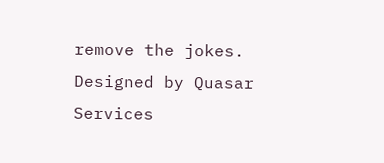remove the jokes.
Designed by Quasar Services